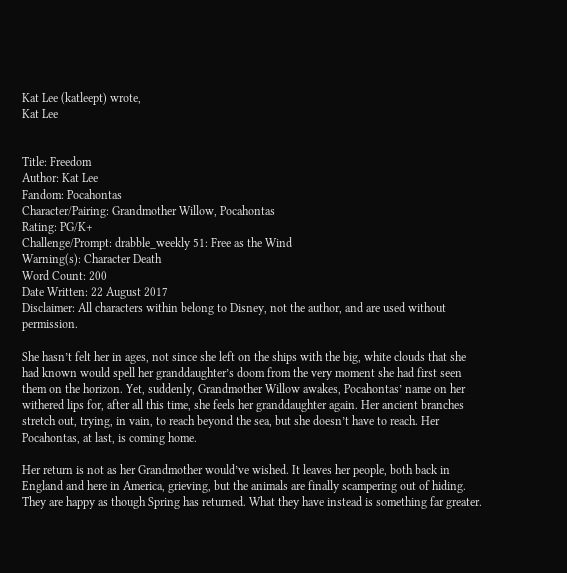Kat Lee (katleept) wrote,
Kat Lee


Title: Freedom
Author: Kat Lee
Fandom: Pocahontas
Character/Pairing: Grandmother Willow, Pocahontas
Rating: PG/K+
Challenge/Prompt: drabble_weekly 51: Free as the Wind
Warning(s): Character Death
Word Count: 200
Date Written: 22 August 2017
Disclaimer: All characters within belong to Disney, not the author, and are used without permission.

She hasn’t felt her in ages, not since she left on the ships with the big, white clouds that she had known would spell her granddaughter’s doom from the very moment she had first seen them on the horizon. Yet, suddenly, Grandmother Willow awakes, Pocahontas’ name on her withered lips for, after all this time, she feels her granddaughter again. Her ancient branches stretch out, trying, in vain, to reach beyond the sea, but she doesn’t have to reach. Her Pocahontas, at last, is coming home.

Her return is not as her Grandmother would’ve wished. It leaves her people, both back in England and here in America, grieving, but the animals are finally scampering out of hiding. They are happy as though Spring has returned. What they have instead is something far greater.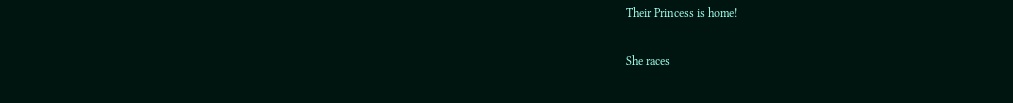Their Princess is home!

She races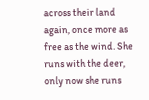across their land again, once more as free as the wind. She runs with the deer, only now she runs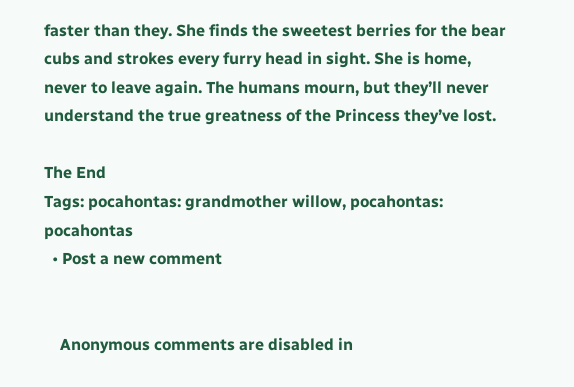faster than they. She finds the sweetest berries for the bear cubs and strokes every furry head in sight. She is home, never to leave again. The humans mourn, but they’ll never understand the true greatness of the Princess they’ve lost.

The End
Tags: pocahontas: grandmother willow, pocahontas: pocahontas
  • Post a new comment


    Anonymous comments are disabled in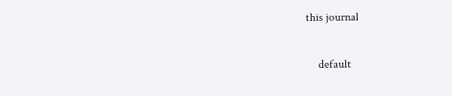this journal

    default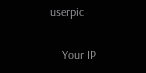userpic

    Your IP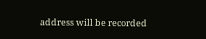address will be recorded